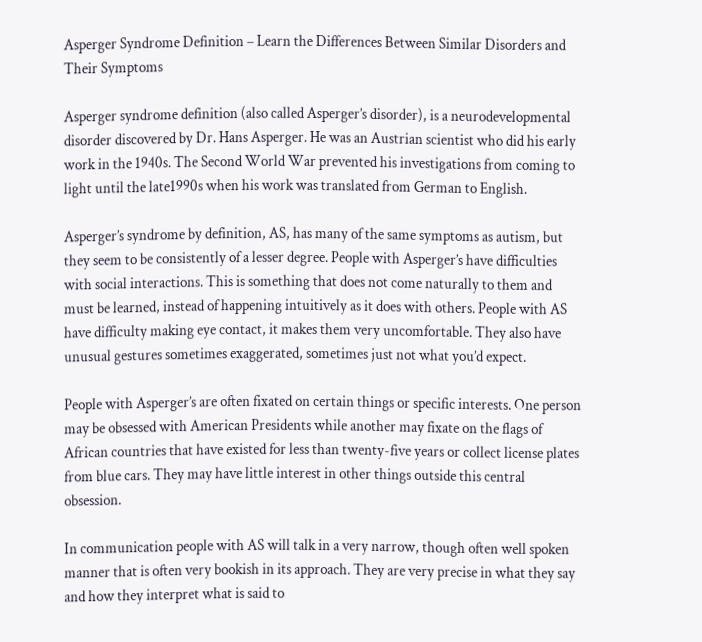Asperger Syndrome Definition – Learn the Differences Between Similar Disorders and Their Symptoms

Asperger syndrome definition (also called Asperger’s disorder), is a neurodevelopmental disorder discovered by Dr. Hans Asperger. He was an Austrian scientist who did his early work in the 1940s. The Second World War prevented his investigations from coming to light until the late1990s when his work was translated from German to English.

Asperger’s syndrome by definition, AS, has many of the same symptoms as autism, but they seem to be consistently of a lesser degree. People with Asperger’s have difficulties with social interactions. This is something that does not come naturally to them and must be learned, instead of happening intuitively as it does with others. People with AS have difficulty making eye contact, it makes them very uncomfortable. They also have unusual gestures sometimes exaggerated, sometimes just not what you’d expect.

People with Asperger’s are often fixated on certain things or specific interests. One person may be obsessed with American Presidents while another may fixate on the flags of African countries that have existed for less than twenty-five years or collect license plates from blue cars. They may have little interest in other things outside this central obsession.

In communication people with AS will talk in a very narrow, though often well spoken manner that is often very bookish in its approach. They are very precise in what they say and how they interpret what is said to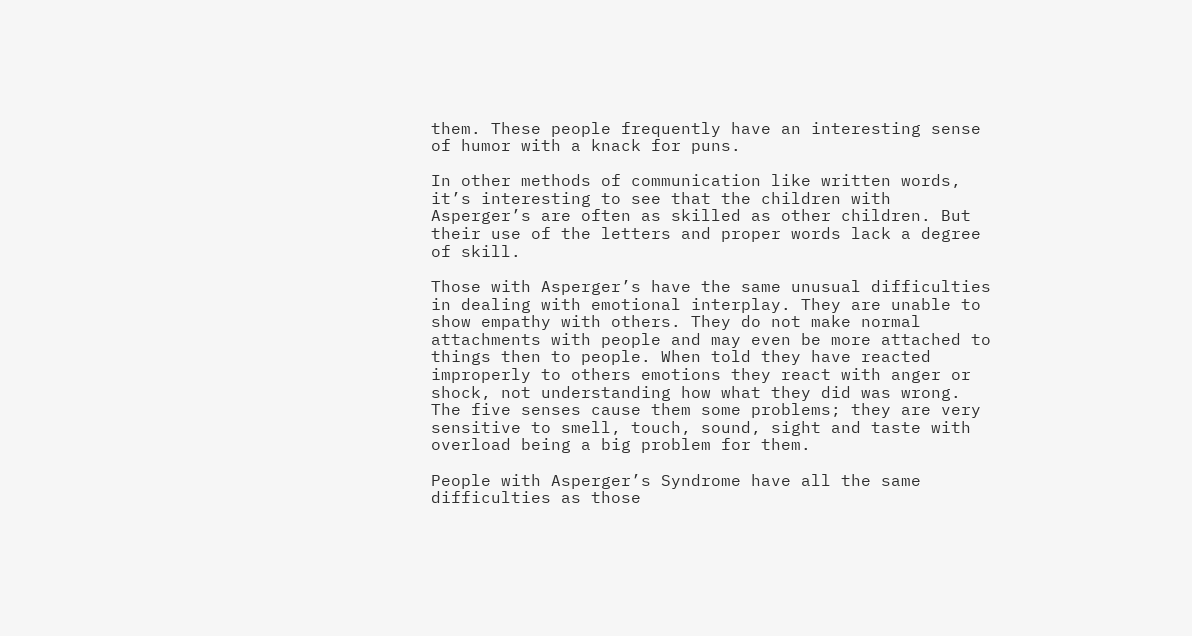them. These people frequently have an interesting sense of humor with a knack for puns.

In other methods of communication like written words, it’s interesting to see that the children with Asperger’s are often as skilled as other children. But their use of the letters and proper words lack a degree of skill.

Those with Asperger’s have the same unusual difficulties in dealing with emotional interplay. They are unable to show empathy with others. They do not make normal attachments with people and may even be more attached to things then to people. When told they have reacted improperly to others emotions they react with anger or shock, not understanding how what they did was wrong. The five senses cause them some problems; they are very sensitive to smell, touch, sound, sight and taste with overload being a big problem for them.

People with Asperger’s Syndrome have all the same difficulties as those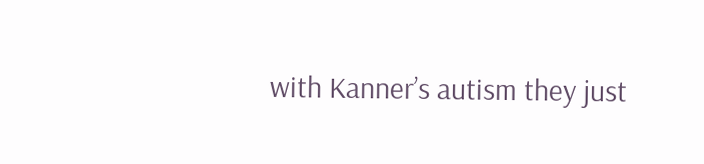with Kanner’s autism they just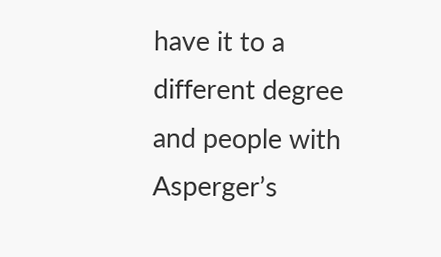have it to a different degree and people with Asperger’s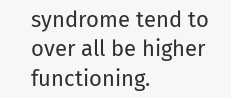syndrome tend to over all be higher functioning.